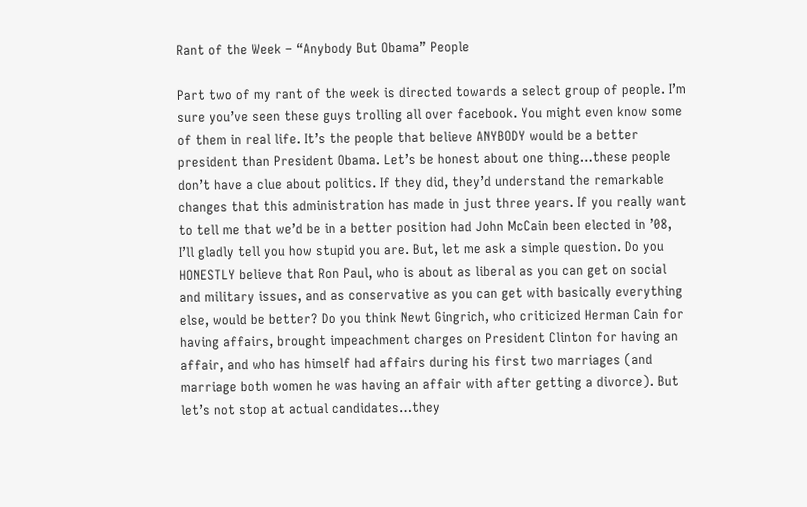Rant of the Week – “Anybody But Obama” People

Part two of my rant of the week is directed towards a select group of people. I’m sure you’ve seen these guys trolling all over facebook. You might even know some of them in real life. It’s the people that believe ANYBODY would be a better president than President Obama. Let’s be honest about one thing…these people don’t have a clue about politics. If they did, they’d understand the remarkable changes that this administration has made in just three years. If you really want to tell me that we’d be in a better position had John McCain been elected in ’08, I’ll gladly tell you how stupid you are. But, let me ask a simple question. Do you HONESTLY believe that Ron Paul, who is about as liberal as you can get on social and military issues, and as conservative as you can get with basically everything else, would be better? Do you think Newt Gingrich, who criticized Herman Cain for having affairs, brought impeachment charges on President Clinton for having an affair, and who has himself had affairs during his first two marriages (and marriage both women he was having an affair with after getting a divorce). But let’s not stop at actual candidates…they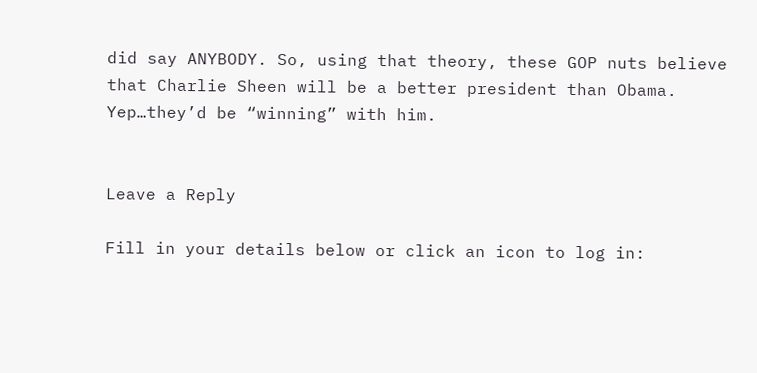did say ANYBODY. So, using that theory, these GOP nuts believe that Charlie Sheen will be a better president than Obama. Yep…they’d be “winning” with him.


Leave a Reply

Fill in your details below or click an icon to log in: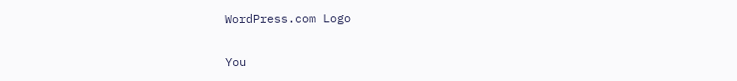WordPress.com Logo

You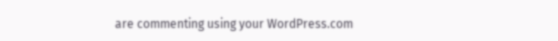are commenting using your WordPress.com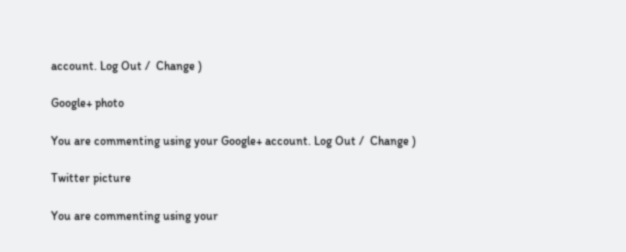account. Log Out /  Change )

Google+ photo

You are commenting using your Google+ account. Log Out /  Change )

Twitter picture

You are commenting using your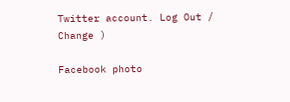Twitter account. Log Out /  Change )

Facebook photo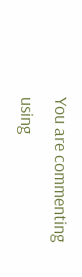You are commenting using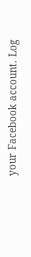your Facebook account. Log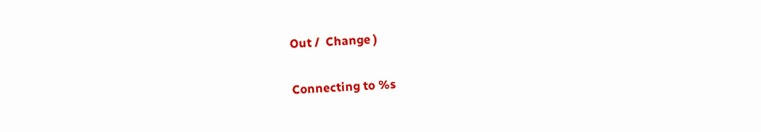Out /  Change )

Connecting to %s